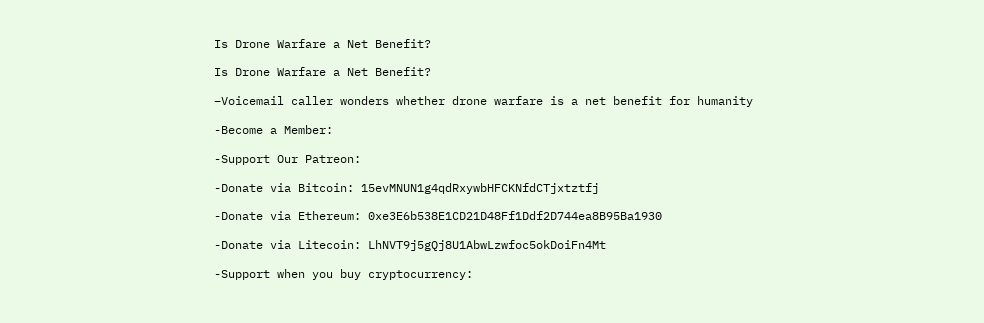Is Drone Warfare a Net Benefit?

Is Drone Warfare a Net Benefit?

–Voicemail caller wonders whether drone warfare is a net benefit for humanity

-Become a Member:

-Support Our Patreon:

-Donate via Bitcoin: 15evMNUN1g4qdRxywbHFCKNfdCTjxtztfj

-Donate via Ethereum: 0xe3E6b538E1CD21D48Ff1Ddf2D744ea8B95Ba1930

-Donate via Litecoin: LhNVT9j5gQj8U1AbwLzwfoc5okDoiFn4Mt

-Support when you buy cryptocurrency: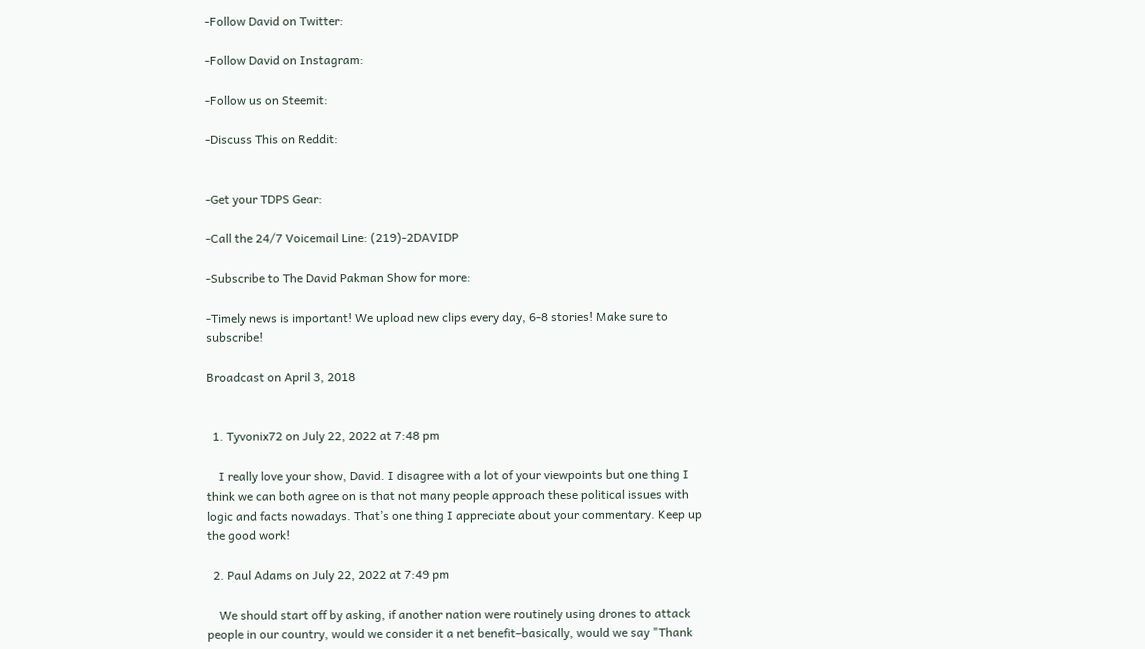-Follow David on Twitter:

-Follow David on Instagram:

-Follow us on Steemit:

-Discuss This on Reddit:


-Get your TDPS Gear:

-Call the 24/7 Voicemail Line: (219)-2DAVIDP

-Subscribe to The David Pakman Show for more:

-Timely news is important! We upload new clips every day, 6-8 stories! Make sure to subscribe!

Broadcast on April 3, 2018


  1. Tyvonix72 on July 22, 2022 at 7:48 pm

    I really love your show, David. I disagree with a lot of your viewpoints but one thing I think we can both agree on is that not many people approach these political issues with logic and facts nowadays. That’s one thing I appreciate about your commentary. Keep up the good work!

  2. Paul Adams on July 22, 2022 at 7:49 pm

    We should start off by asking, if another nation were routinely using drones to attack people in our country, would we consider it a net benefit–basically, would we say "Thank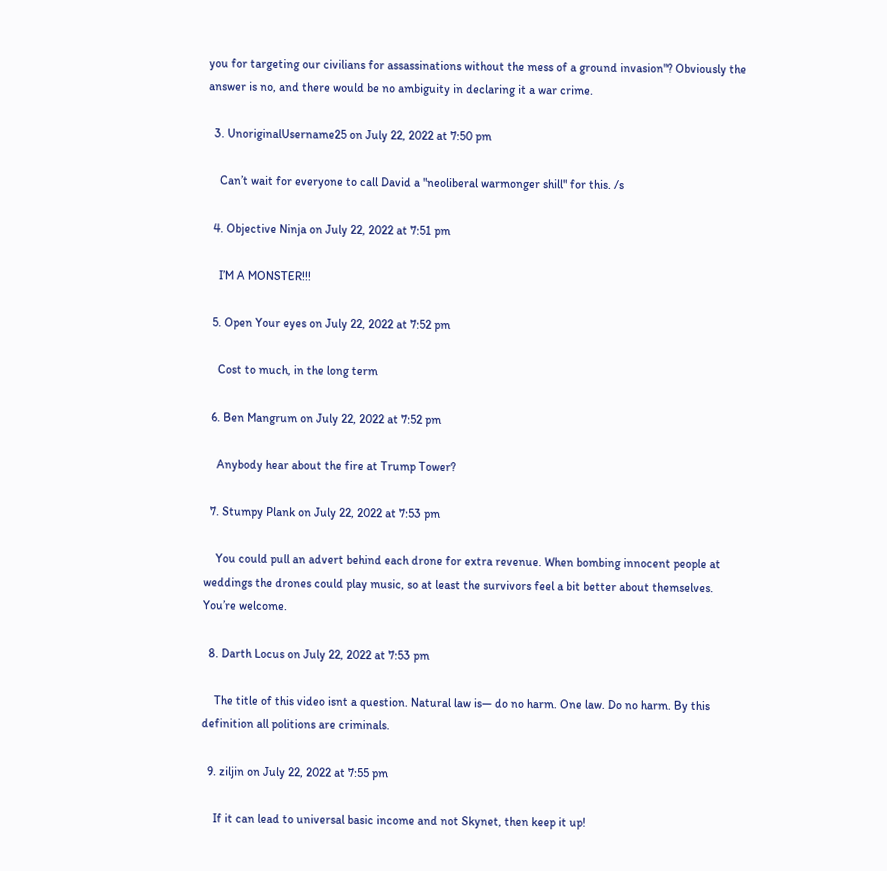you for targeting our civilians for assassinations without the mess of a ground invasion"? Obviously the answer is no, and there would be no ambiguity in declaring it a war crime.

  3. UnoriginalUsername25 on July 22, 2022 at 7:50 pm

    Can’t wait for everyone to call David a "neoliberal warmonger shill" for this. /s

  4. Objective Ninja on July 22, 2022 at 7:51 pm

    I’M A MONSTER!!!

  5. Open Your eyes on July 22, 2022 at 7:52 pm

    Cost to much, in the long term

  6. Ben Mangrum on July 22, 2022 at 7:52 pm

    Anybody hear about the fire at Trump Tower?

  7. Stumpy Plank on July 22, 2022 at 7:53 pm

    You could pull an advert behind each drone for extra revenue. When bombing innocent people at weddings the drones could play music, so at least the survivors feel a bit better about themselves. You’re welcome.

  8. Darth Locus on July 22, 2022 at 7:53 pm

    The title of this video isnt a question. Natural law is— do no harm. One law. Do no harm. By this definition all politions are criminals.

  9. ziljin on July 22, 2022 at 7:55 pm

    If it can lead to universal basic income and not Skynet, then keep it up!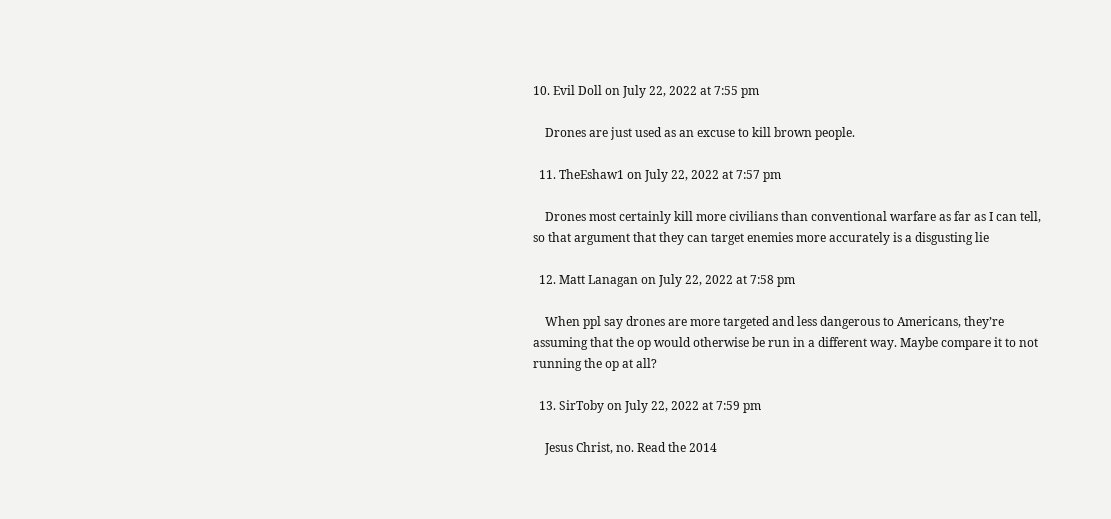10. Evil Doll on July 22, 2022 at 7:55 pm

    Drones are just used as an excuse to kill brown people.

  11. TheEshaw1 on July 22, 2022 at 7:57 pm

    Drones most certainly kill more civilians than conventional warfare as far as I can tell, so that argument that they can target enemies more accurately is a disgusting lie

  12. Matt Lanagan on July 22, 2022 at 7:58 pm

    When ppl say drones are more targeted and less dangerous to Americans, they’re assuming that the op would otherwise be run in a different way. Maybe compare it to not running the op at all?

  13. SirToby on July 22, 2022 at 7:59 pm

    Jesus Christ, no. Read the 2014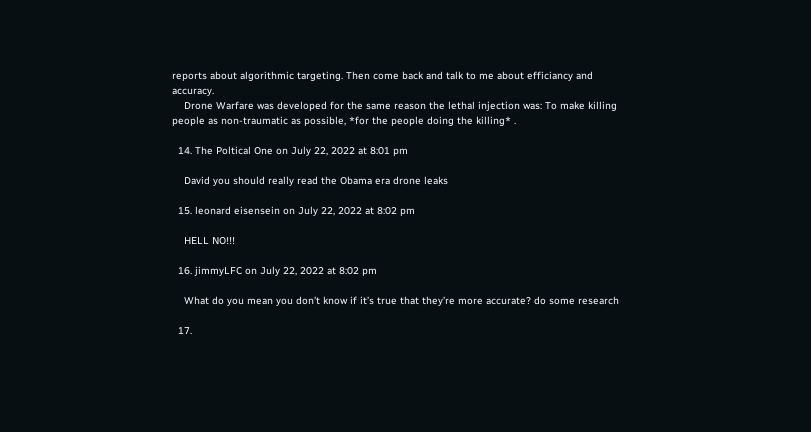reports about algorithmic targeting. Then come back and talk to me about efficiancy and accuracy.
    Drone Warfare was developed for the same reason the lethal injection was: To make killing people as non-traumatic as possible, *for the people doing the killing* .

  14. The Poltical One on July 22, 2022 at 8:01 pm

    David you should really read the Obama era drone leaks

  15. leonard eisensein on July 22, 2022 at 8:02 pm

    HELL NO!!!

  16. jimmyLFC on July 22, 2022 at 8:02 pm

    What do you mean you don’t know if it’s true that they’re more accurate? do some research

  17.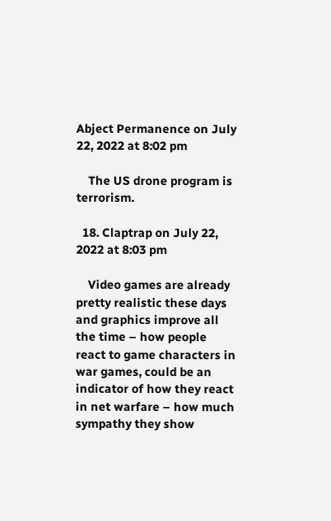Abject Permanence on July 22, 2022 at 8:02 pm

    The US drone program is terrorism.

  18. Claptrap on July 22, 2022 at 8:03 pm

    Video games are already pretty realistic these days and graphics improve all the time – how people react to game characters in war games, could be an indicator of how they react in net warfare – how much sympathy they show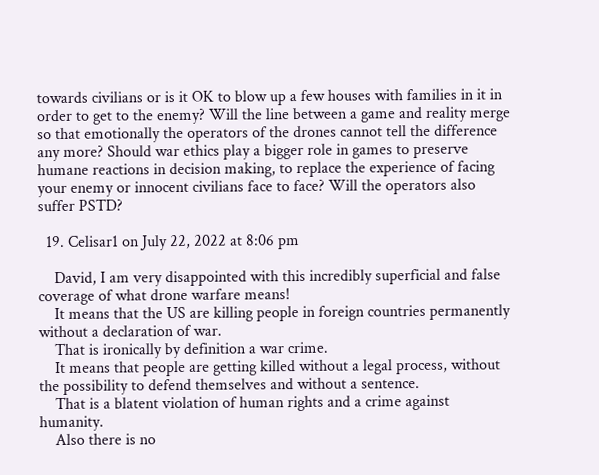towards civilians or is it OK to blow up a few houses with families in it in order to get to the enemy? Will the line between a game and reality merge so that emotionally the operators of the drones cannot tell the difference any more? Should war ethics play a bigger role in games to preserve humane reactions in decision making, to replace the experience of facing your enemy or innocent civilians face to face? Will the operators also suffer PSTD?

  19. Celisar1 on July 22, 2022 at 8:06 pm

    David, I am very disappointed with this incredibly superficial and false coverage of what drone warfare means!
    It means that the US are killing people in foreign countries permanently without a declaration of war.
    That is ironically by definition a war crime.
    It means that people are getting killed without a legal process, without the possibility to defend themselves and without a sentence.
    That is a blatent violation of human rights and a crime against humanity.
    Also there is no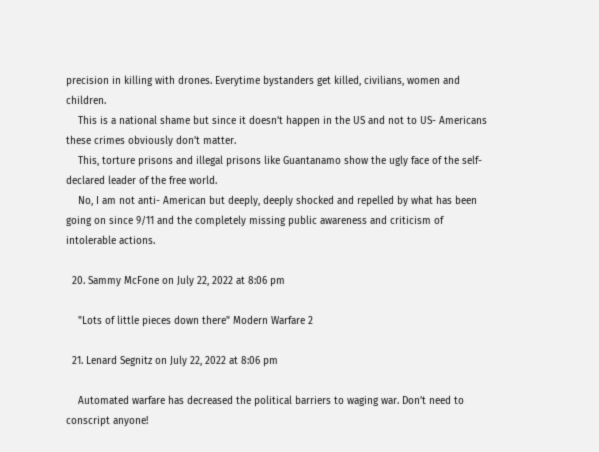precision in killing with drones. Everytime bystanders get killed, civilians, women and children.
    This is a national shame but since it doesn’t happen in the US and not to US- Americans these crimes obviously don’t matter.
    This, torture prisons and illegal prisons like Guantanamo show the ugly face of the self- declared leader of the free world.
    No, I am not anti- American but deeply, deeply shocked and repelled by what has been going on since 9/11 and the completely missing public awareness and criticism of intolerable actions.

  20. Sammy McFone on July 22, 2022 at 8:06 pm

    "Lots of little pieces down there" Modern Warfare 2

  21. Lenard Segnitz on July 22, 2022 at 8:06 pm

    Automated warfare has decreased the political barriers to waging war. Don’t need to conscript anyone!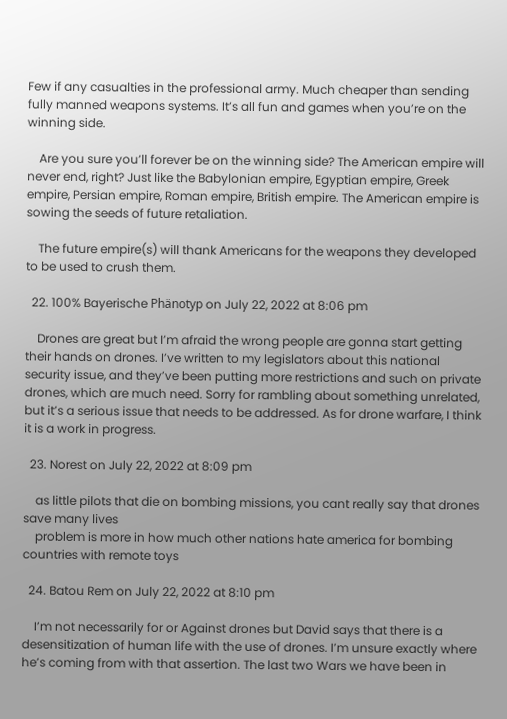Few if any casualties in the professional army. Much cheaper than sending fully manned weapons systems. It’s all fun and games when you’re on the winning side.

    Are you sure you’ll forever be on the winning side? The American empire will never end, right? Just like the Babylonian empire, Egyptian empire, Greek empire, Persian empire, Roman empire, British empire. The American empire is sowing the seeds of future retaliation.

    The future empire(s) will thank Americans for the weapons they developed to be used to crush them.

  22. 100% Bayerische Phänotyp on July 22, 2022 at 8:06 pm

    Drones are great but I’m afraid the wrong people are gonna start getting their hands on drones. I’ve written to my legislators about this national security issue, and they’ve been putting more restrictions and such on private drones, which are much need. Sorry for rambling about something unrelated, but it’s a serious issue that needs to be addressed. As for drone warfare, I think it is a work in progress.

  23. Norest on July 22, 2022 at 8:09 pm

    as little pilots that die on bombing missions, you cant really say that drones save many lives
    problem is more in how much other nations hate america for bombing countries with remote toys

  24. Batou Rem on July 22, 2022 at 8:10 pm

    I’m not necessarily for or Against drones but David says that there is a desensitization of human life with the use of drones. I’m unsure exactly where he’s coming from with that assertion. The last two Wars we have been in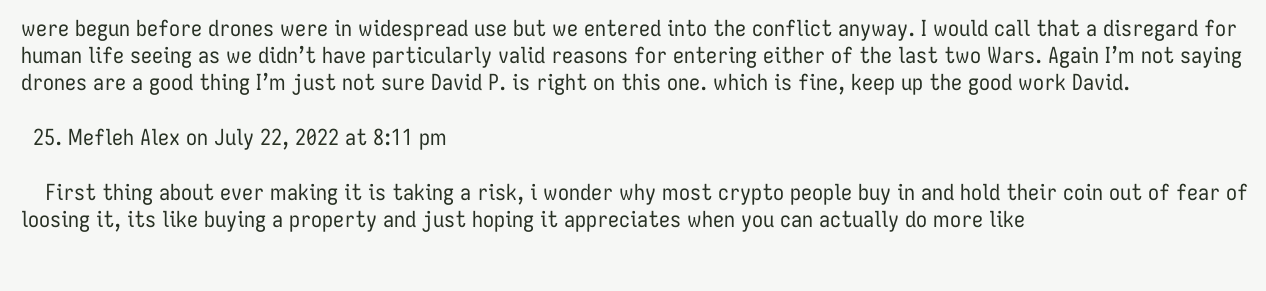were begun before drones were in widespread use but we entered into the conflict anyway. I would call that a disregard for human life seeing as we didn’t have particularly valid reasons for entering either of the last two Wars. Again I’m not saying drones are a good thing I’m just not sure David P. is right on this one. which is fine, keep up the good work David.

  25. Mefleh Alex on July 22, 2022 at 8:11 pm

    First thing about ever making it is taking a risk, i wonder why most crypto people buy in and hold their coin out of fear of loosing it, its like buying a property and just hoping it appreciates when you can actually do more like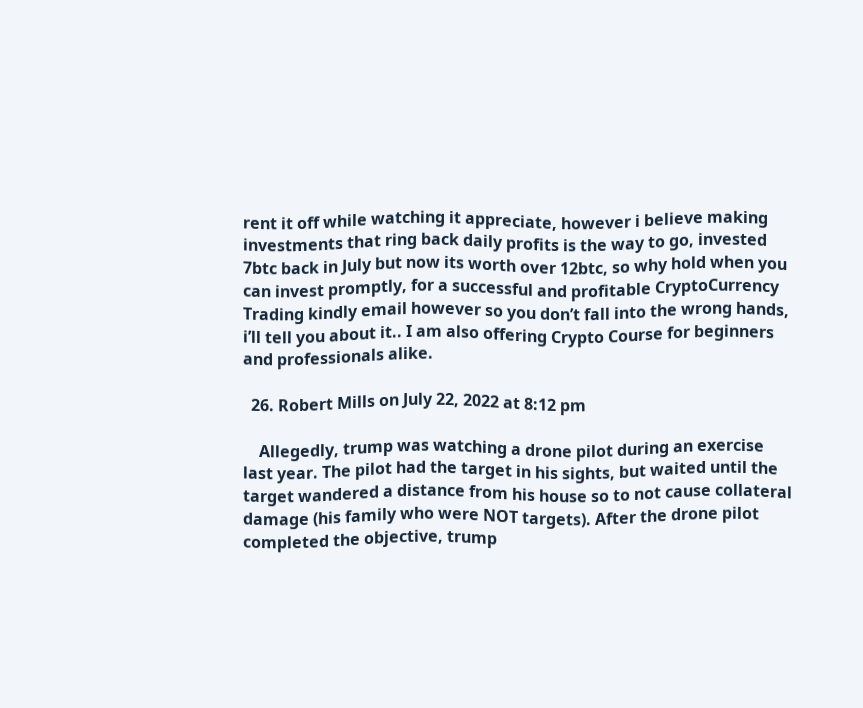rent it off while watching it appreciate, however i believe making investments that ring back daily profits is the way to go, invested 7btc back in July but now its worth over 12btc, so why hold when you can invest promptly, for a successful and profitable CryptoCurrency Trading kindly email however so you don’t fall into the wrong hands, i’ll tell you about it.. I am also offering Crypto Course for beginners and professionals alike.

  26. Robert Mills on July 22, 2022 at 8:12 pm

    Allegedly, trump was watching a drone pilot during an exercise last year. The pilot had the target in his sights, but waited until the target wandered a distance from his house so to not cause collateral damage (his family who were NOT targets). After the drone pilot completed the objective, trump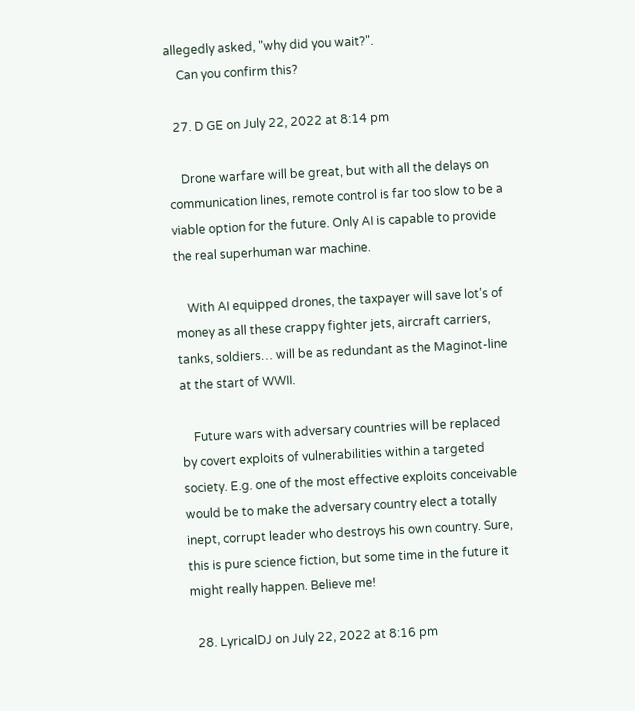allegedly asked, "why did you wait?".
    Can you confirm this?

  27. D GE on July 22, 2022 at 8:14 pm

    Drone warfare will be great, but with all the delays on communication lines, remote control is far too slow to be a viable option for the future. Only AI is capable to provide the real superhuman war machine.

    With AI equipped drones, the taxpayer will save lot’s of money as all these crappy fighter jets, aircraft carriers, tanks, soldiers… will be as redundant as the Maginot-line at the start of WWII.

    Future wars with adversary countries will be replaced by covert exploits of vulnerabilities within a targeted society. E.g. one of the most effective exploits conceivable would be to make the adversary country elect a totally inept, corrupt leader who destroys his own country. Sure, this is pure science fiction, but some time in the future it might really happen. Believe me!

  28. LyricalDJ on July 22, 2022 at 8:16 pm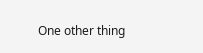One other thing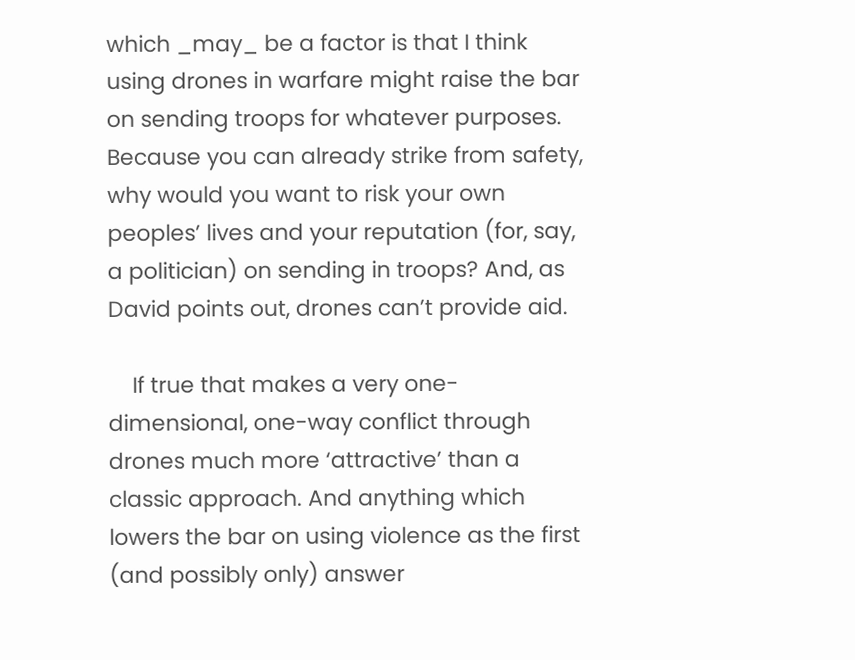which _may_ be a factor is that I think using drones in warfare might raise the bar on sending troops for whatever purposes. Because you can already strike from safety, why would you want to risk your own peoples’ lives and your reputation (for, say, a politician) on sending in troops? And, as David points out, drones can’t provide aid.

    If true that makes a very one-dimensional, one-way conflict through drones much more ‘attractive’ than a classic approach. And anything which lowers the bar on using violence as the first (and possibly only) answer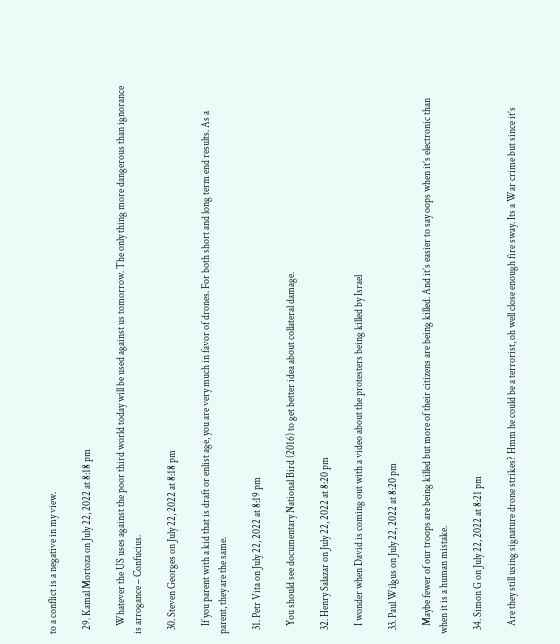to a conflict is a negative in my view.

  29. Kamal Mortoza on July 22, 2022 at 8:18 pm

    Whatever the US uses against the poor third world today will be used against us tomorrow. The only thing more dangerous than ignorance is arrogance – Confucius.

  30. Steven Georges on July 22, 2022 at 8:18 pm

    If you parent with a kid that is draft or enlist age, you are very much in favor of drones. For both short and long term end results. As a parent, they are the same.

  31. Petr Vita on July 22, 2022 at 8:19 pm

    You should see documentary National Bird (2016) to get better idea about collateral damage.

  32. Henry Salazar on July 22, 2022 at 8:20 pm

    I wonder when David is coming out with a video about the protesters being killed by Israel

  33. Paul Wilgus on July 22, 2022 at 8:20 pm

    Maybe fewer of our troops are being killed but more of their citizens are being killed. And it’s easier to say oops when it’s electronic than when it is a human mistake.

  34. Simon G on July 22, 2022 at 8:21 pm

    Are they still using signature drone strikes? Hmm he could be a terrorist, oh well close enough fire sway. Its a War crime but since it’s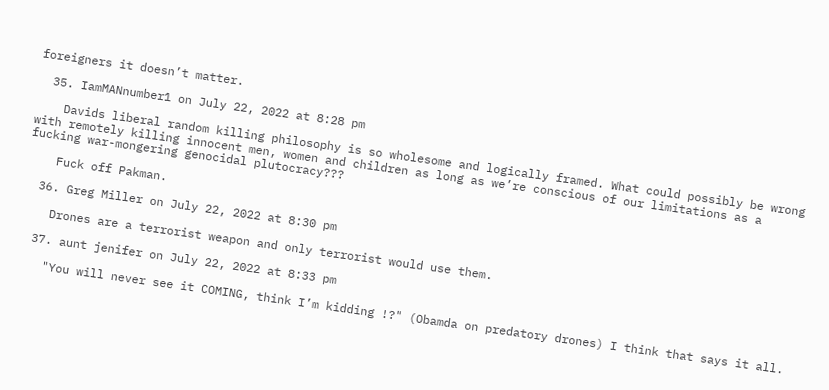foreigners it doesn’t matter.

  35. IamMANnumber1 on July 22, 2022 at 8:28 pm

    Davids liberal random killing philosophy is so wholesome and logically framed. What could possibly be wrong with remotely killing innocent men, women and children as long as we’re conscious of our limitations as a fucking war-mongering genocidal plutocracy???

    Fuck off Pakman.

  36. Greg Miller on July 22, 2022 at 8:30 pm

    Drones are a terrorist weapon and only terrorist would use them.

  37. aunt jenifer on July 22, 2022 at 8:33 pm

    "You will never see it COMING, think I’m kidding !?" (Obamda on predatory drones) I think that says it all.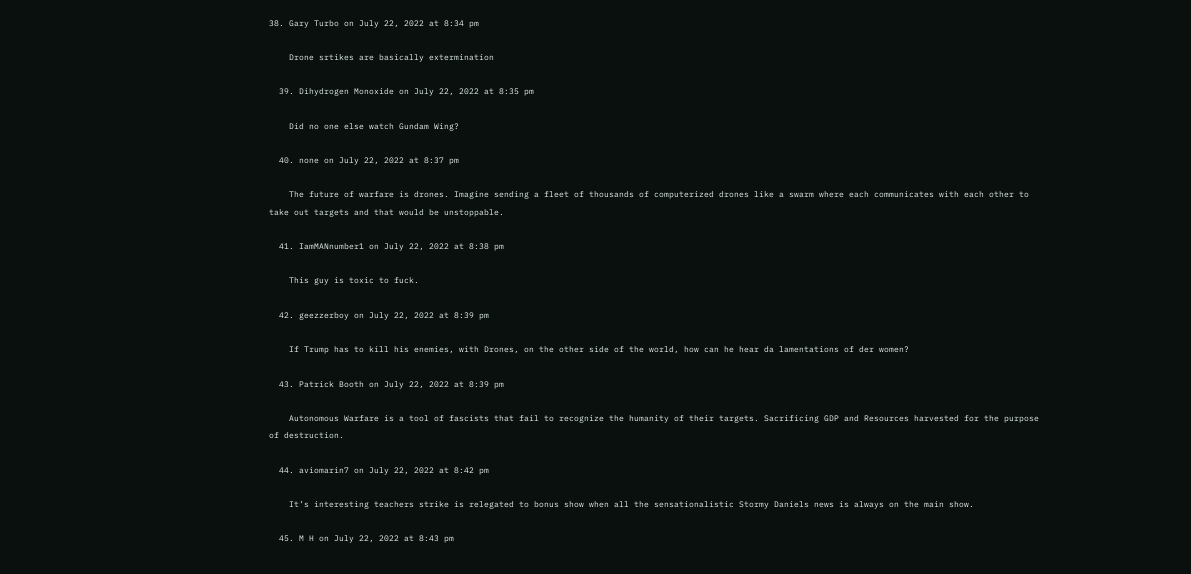38. Gary Turbo on July 22, 2022 at 8:34 pm

    Drone srtikes are basically extermination

  39. Dihydrogen Monoxide on July 22, 2022 at 8:35 pm

    Did no one else watch Gundam Wing?

  40. none on July 22, 2022 at 8:37 pm

    The future of warfare is drones. Imagine sending a fleet of thousands of computerized drones like a swarm where each communicates with each other to take out targets and that would be unstoppable.

  41. IamMANnumber1 on July 22, 2022 at 8:38 pm

    This guy is toxic to fuck.

  42. geezzerboy on July 22, 2022 at 8:39 pm

    If Trump has to kill his enemies, with Drones, on the other side of the world, how can he hear da lamentations of der women?

  43. Patrick Booth on July 22, 2022 at 8:39 pm

    Autonomous Warfare is a tool of fascists that fail to recognize the humanity of their targets. Sacrificing GDP and Resources harvested for the purpose of destruction.

  44. aviomarin7 on July 22, 2022 at 8:42 pm

    It’s interesting teachers strike is relegated to bonus show when all the sensationalistic Stormy Daniels news is always on the main show.

  45. M H on July 22, 2022 at 8:43 pm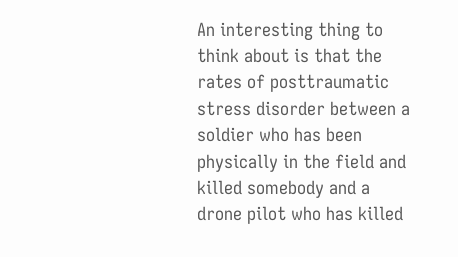An interesting thing to think about is that the rates of posttraumatic stress disorder between a soldier who has been physically in the field and killed somebody and a drone pilot who has killed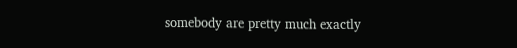somebody are pretty much exactly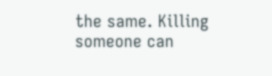the same. Killing someone can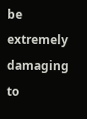be extremely damaging to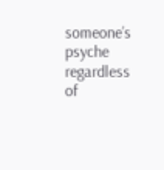someone’s psyche regardless of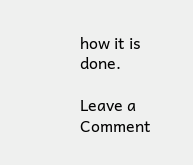how it is done.

Leave a Comment